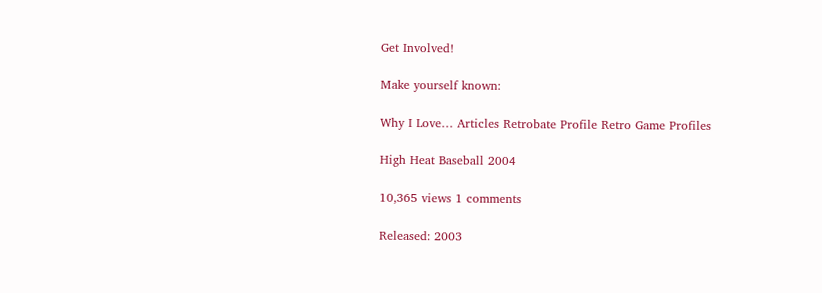Get Involved!

Make yourself known:

Why I Love… Articles Retrobate Profile Retro Game Profiles

High Heat Baseball 2004

10,365 views 1 comments

Released: 2003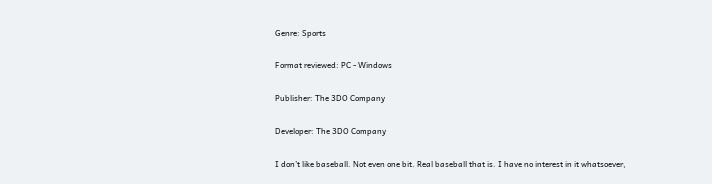Genre: Sports

Format reviewed: PC - Windows

Publisher: The 3DO Company

Developer: The 3DO Company

I don’t like baseball. Not even one bit. Real baseball that is. I have no interest in it whatsoever,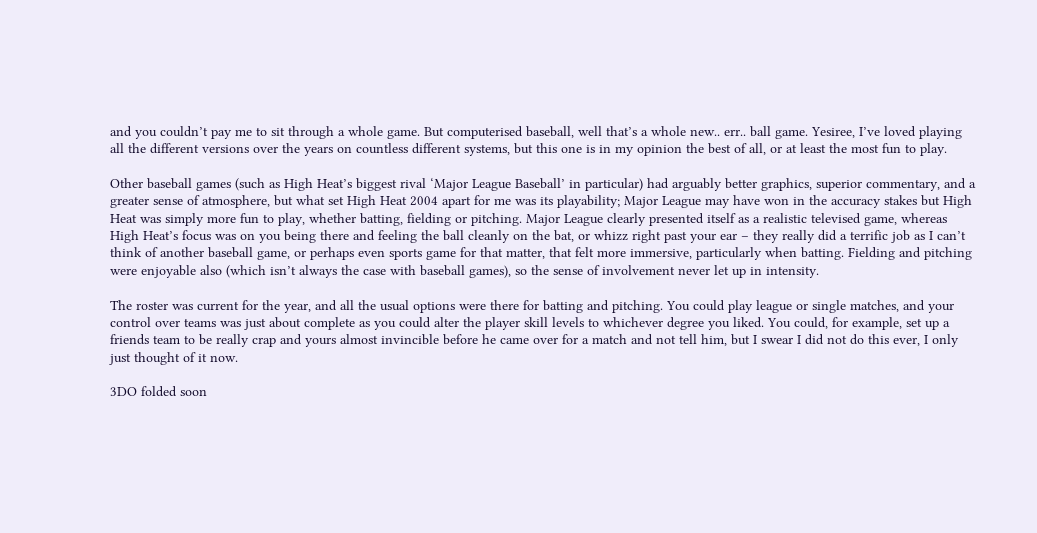and you couldn’t pay me to sit through a whole game. But computerised baseball, well that’s a whole new.. err.. ball game. Yesiree, I’ve loved playing all the different versions over the years on countless different systems, but this one is in my opinion the best of all, or at least the most fun to play.

Other baseball games (such as High Heat’s biggest rival ‘Major League Baseball’ in particular) had arguably better graphics, superior commentary, and a greater sense of atmosphere, but what set High Heat 2004 apart for me was its playability; Major League may have won in the accuracy stakes but High Heat was simply more fun to play, whether batting, fielding or pitching. Major League clearly presented itself as a realistic televised game, whereas High Heat’s focus was on you being there and feeling the ball cleanly on the bat, or whizz right past your ear – they really did a terrific job as I can’t think of another baseball game, or perhaps even sports game for that matter, that felt more immersive, particularly when batting. Fielding and pitching were enjoyable also (which isn’t always the case with baseball games), so the sense of involvement never let up in intensity.

The roster was current for the year, and all the usual options were there for batting and pitching. You could play league or single matches, and your control over teams was just about complete as you could alter the player skill levels to whichever degree you liked. You could, for example, set up a friends team to be really crap and yours almost invincible before he came over for a match and not tell him, but I swear I did not do this ever, I only just thought of it now.

3DO folded soon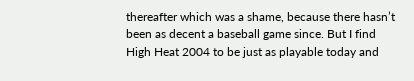thereafter which was a shame, because there hasn’t been as decent a baseball game since. But I find High Heat 2004 to be just as playable today and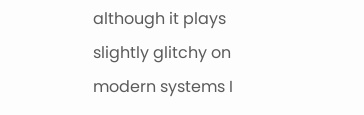although it plays slightly glitchy on modern systems I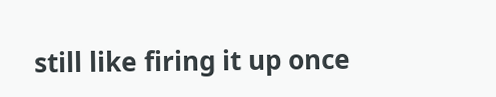still like firing it up once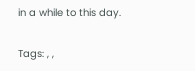in a while to this day.

Tags: , ,